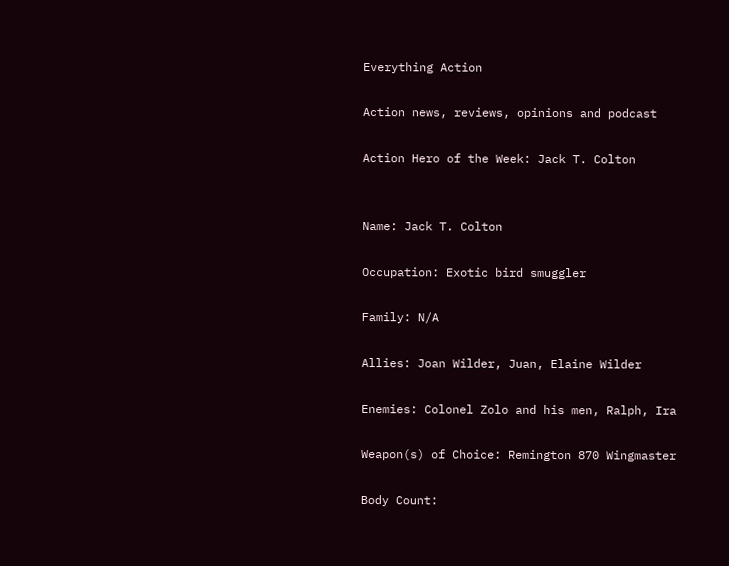Everything Action

Action news, reviews, opinions and podcast

Action Hero of the Week: Jack T. Colton


Name: Jack T. Colton

Occupation: Exotic bird smuggler

Family: N/A

Allies: Joan Wilder, Juan, Elaine Wilder

Enemies: Colonel Zolo and his men, Ralph, Ira

Weapon(s) of Choice: Remington 870 Wingmaster

Body Count: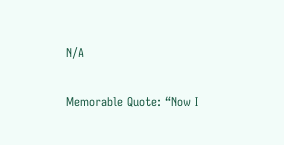N/A

Memorable Quote: “Now I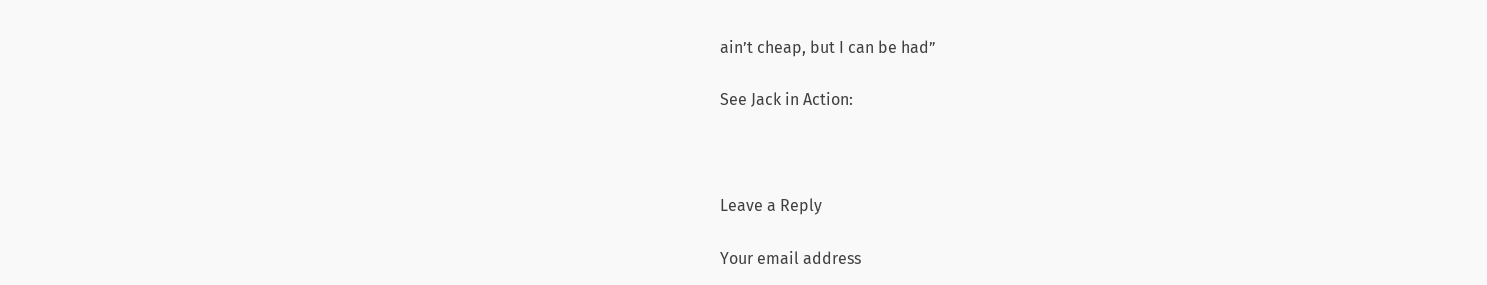ain’t cheap, but I can be had”

See Jack in Action:



Leave a Reply

Your email address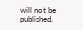will not be published.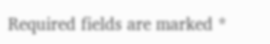Required fields are marked *